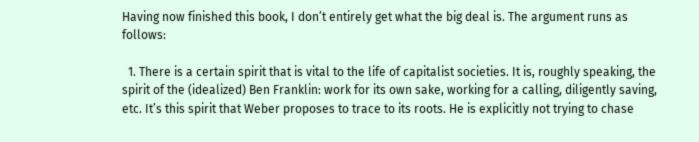Having now finished this book, I don’t entirely get what the big deal is. The argument runs as follows:

  1. There is a certain spirit that is vital to the life of capitalist societies. It is, roughly speaking, the spirit of the (idealized) Ben Franklin: work for its own sake, working for a calling, diligently saving, etc. It’s this spirit that Weber proposes to trace to its roots. He is explicitly not trying to chase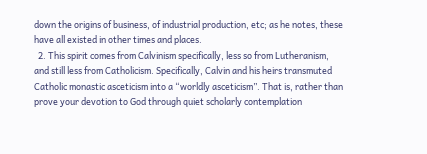down the origins of business, of industrial production, etc; as he notes, these have all existed in other times and places.
  2. This spirit comes from Calvinism specifically, less so from Lutheranism, and still less from Catholicism. Specifically, Calvin and his heirs transmuted Catholic monastic asceticism into a “worldly asceticism”. That is, rather than prove your devotion to God through quiet scholarly contemplation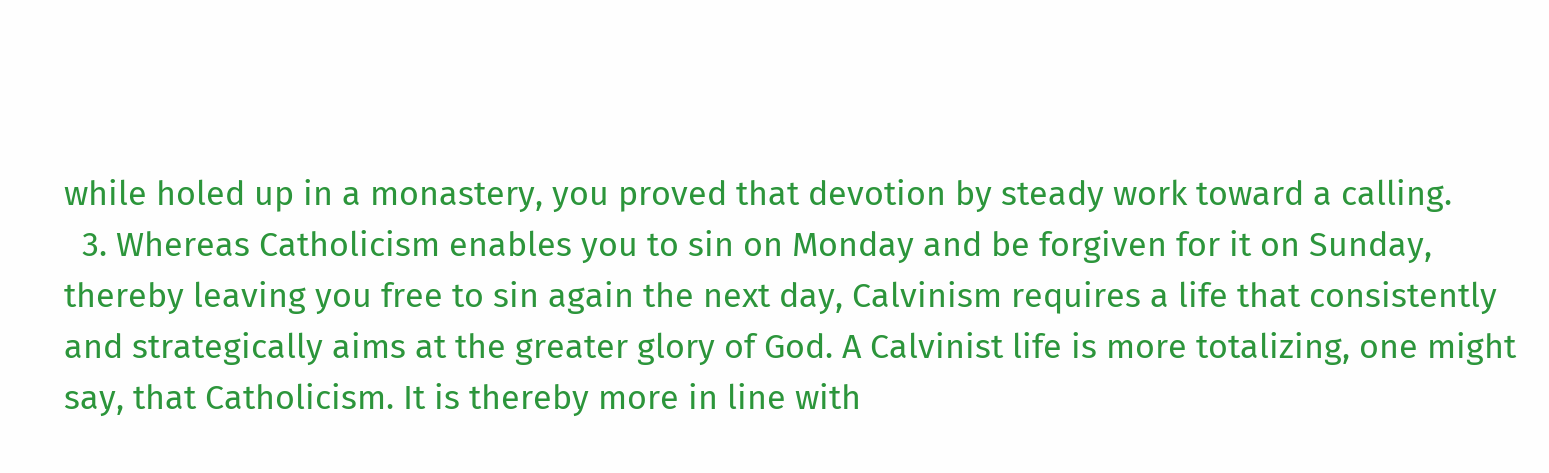while holed up in a monastery, you proved that devotion by steady work toward a calling.
  3. Whereas Catholicism enables you to sin on Monday and be forgiven for it on Sunday, thereby leaving you free to sin again the next day, Calvinism requires a life that consistently and strategically aims at the greater glory of God. A Calvinist life is more totalizing, one might say, that Catholicism. It is thereby more in line with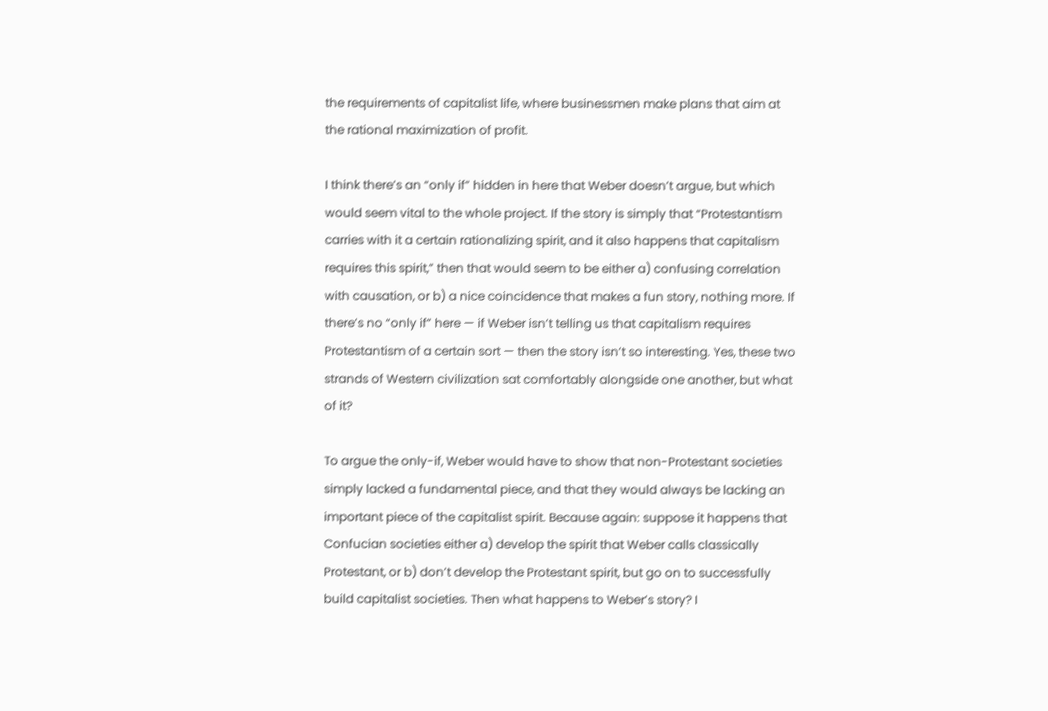the requirements of capitalist life, where businessmen make plans that aim at the rational maximization of profit.

I think there’s an “only if” hidden in here that Weber doesn’t argue, but which would seem vital to the whole project. If the story is simply that “Protestantism carries with it a certain rationalizing spirit, and it also happens that capitalism requires this spirit,” then that would seem to be either a) confusing correlation with causation, or b) a nice coincidence that makes a fun story, nothing more. If there’s no “only if” here — if Weber isn’t telling us that capitalism requires Protestantism of a certain sort — then the story isn’t so interesting. Yes, these two strands of Western civilization sat comfortably alongside one another, but what of it?

To argue the only-if, Weber would have to show that non-Protestant societies simply lacked a fundamental piece, and that they would always be lacking an important piece of the capitalist spirit. Because again: suppose it happens that Confucian societies either a) develop the spirit that Weber calls classically Protestant, or b) don’t develop the Protestant spirit, but go on to successfully build capitalist societies. Then what happens to Weber’s story? I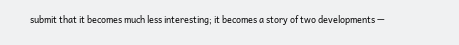submit that it becomes much less interesting; it becomes a story of two developments —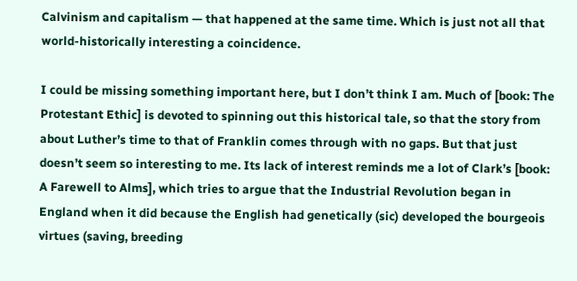Calvinism and capitalism — that happened at the same time. Which is just not all that world-historically interesting a coincidence.

I could be missing something important here, but I don’t think I am. Much of [book: The Protestant Ethic] is devoted to spinning out this historical tale, so that the story from about Luther’s time to that of Franklin comes through with no gaps. But that just doesn’t seem so interesting to me. Its lack of interest reminds me a lot of Clark’s [book: A Farewell to Alms], which tries to argue that the Industrial Revolution began in England when it did because the English had genetically (sic) developed the bourgeois virtues (saving, breeding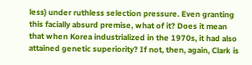less) under ruthless selection pressure. Even granting this facially absurd premise, what of it? Does it mean that when Korea industrialized in the 1970s, it had also attained genetic superiority? If not, then, again, Clark is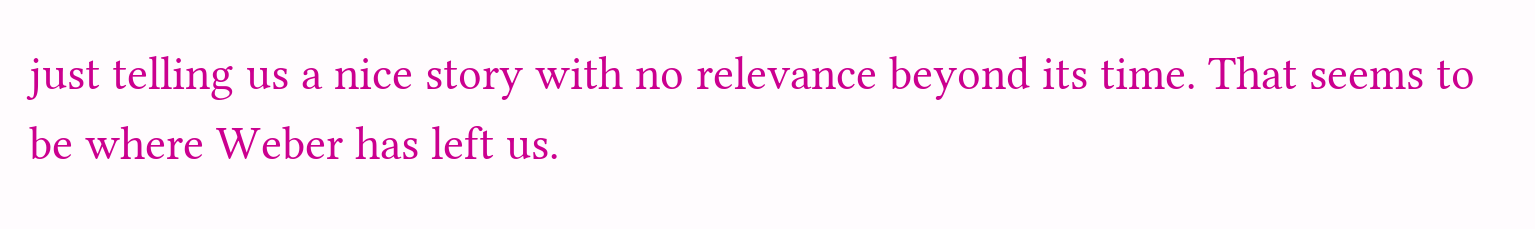just telling us a nice story with no relevance beyond its time. That seems to be where Weber has left us.